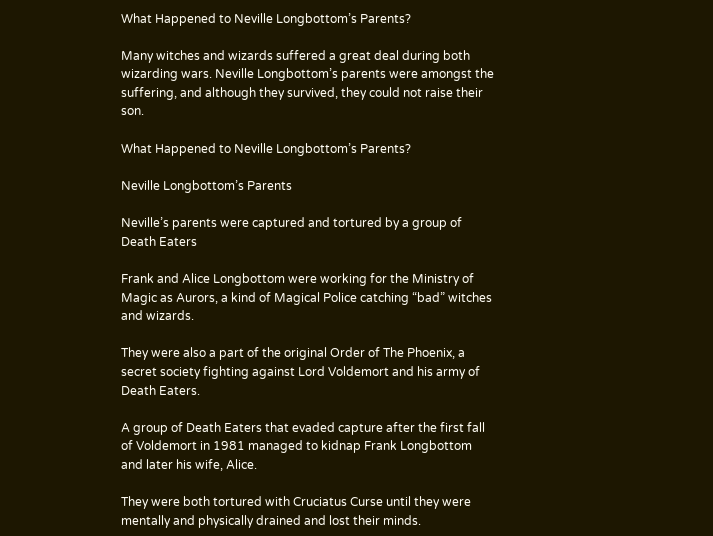What Happened to Neville Longbottom’s Parents?

Many witches and wizards suffered a great deal during both wizarding wars. Neville Longbottom’s parents were amongst the suffering, and although they survived, they could not raise their son.

What Happened to Neville Longbottom’s Parents?

Neville Longbottom’s Parents

Neville’s parents were captured and tortured by a group of Death Eaters

Frank and Alice Longbottom were working for the Ministry of Magic as Aurors, a kind of Magical Police catching “bad” witches and wizards.

They were also a part of the original Order of The Phoenix, a secret society fighting against Lord Voldemort and his army of Death Eaters.

A group of Death Eaters that evaded capture after the first fall of Voldemort in 1981 managed to kidnap Frank Longbottom and later his wife, Alice.

They were both tortured with Cruciatus Curse until they were mentally and physically drained and lost their minds.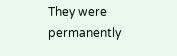They were permanently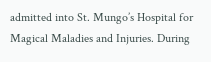admitted into St. Mungo’s Hospital for Magical Maladies and Injuries. During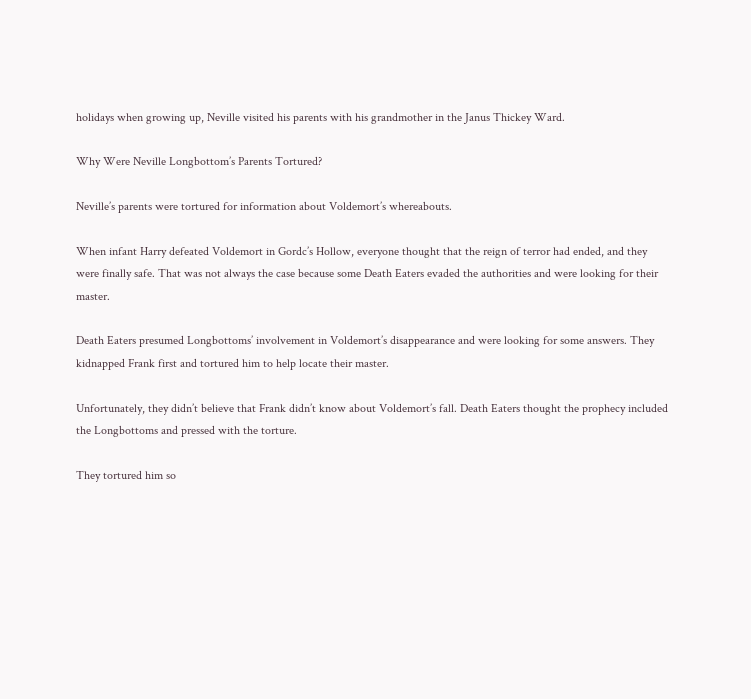holidays when growing up, Neville visited his parents with his grandmother in the Janus Thickey Ward.

Why Were Neville Longbottom’s Parents Tortured?

Neville’s parents were tortured for information about Voldemort’s whereabouts.

When infant Harry defeated Voldemort in Gordc’s Hollow, everyone thought that the reign of terror had ended, and they were finally safe. That was not always the case because some Death Eaters evaded the authorities and were looking for their master.

Death Eaters presumed Longbottoms’ involvement in Voldemort’s disappearance and were looking for some answers. They kidnapped Frank first and tortured him to help locate their master.

Unfortunately, they didn’t believe that Frank didn’t know about Voldemort’s fall. Death Eaters thought the prophecy included the Longbottoms and pressed with the torture.

They tortured him so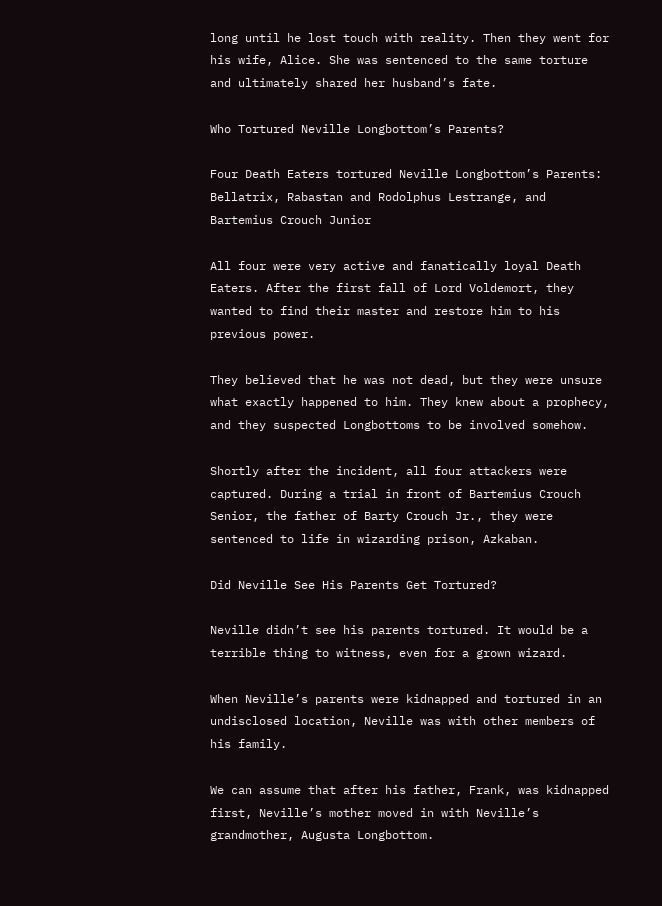long until he lost touch with reality. Then they went for his wife, Alice. She was sentenced to the same torture and ultimately shared her husband’s fate.

Who Tortured Neville Longbottom’s Parents?

Four Death Eaters tortured Neville Longbottom’s Parents: Bellatrix, Rabastan and Rodolphus Lestrange, and Bartemius Crouch Junior

All four were very active and fanatically loyal Death Eaters. After the first fall of Lord Voldemort, they wanted to find their master and restore him to his previous power.

They believed that he was not dead, but they were unsure what exactly happened to him. They knew about a prophecy, and they suspected Longbottoms to be involved somehow.

Shortly after the incident, all four attackers were captured. During a trial in front of Bartemius Crouch Senior, the father of Barty Crouch Jr., they were sentenced to life in wizarding prison, Azkaban.

Did Neville See His Parents Get Tortured?

Neville didn’t see his parents tortured. It would be a terrible thing to witness, even for a grown wizard.

When Neville’s parents were kidnapped and tortured in an undisclosed location, Neville was with other members of his family.

We can assume that after his father, Frank, was kidnapped first, Neville’s mother moved in with Neville’s grandmother, Augusta Longbottom.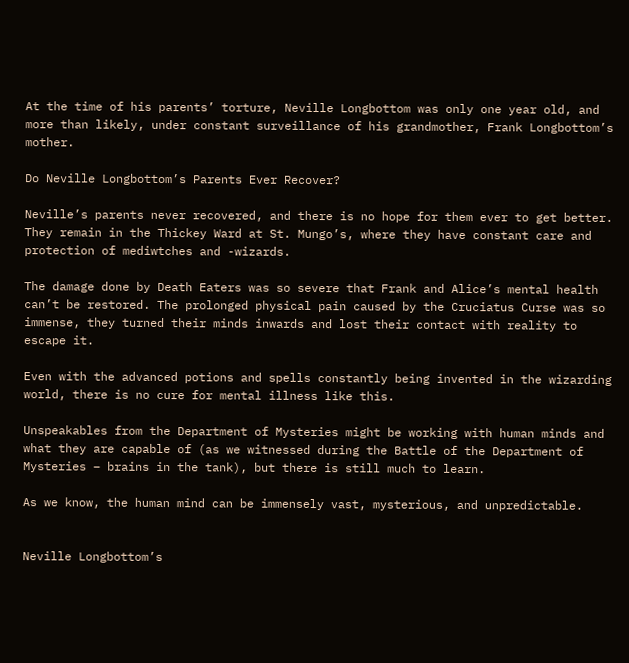At the time of his parents’ torture, Neville Longbottom was only one year old, and more than likely, under constant surveillance of his grandmother, Frank Longbottom’s mother.

Do Neville Longbottom’s Parents Ever Recover?

Neville’s parents never recovered, and there is no hope for them ever to get better. They remain in the Thickey Ward at St. Mungo’s, where they have constant care and protection of mediwtches and -wizards.

The damage done by Death Eaters was so severe that Frank and Alice’s mental health can’t be restored. The prolonged physical pain caused by the Cruciatus Curse was so immense, they turned their minds inwards and lost their contact with reality to escape it.

Even with the advanced potions and spells constantly being invented in the wizarding world, there is no cure for mental illness like this.

Unspeakables from the Department of Mysteries might be working with human minds and what they are capable of (as we witnessed during the Battle of the Department of Mysteries – brains in the tank), but there is still much to learn.

As we know, the human mind can be immensely vast, mysterious, and unpredictable.


Neville Longbottom’s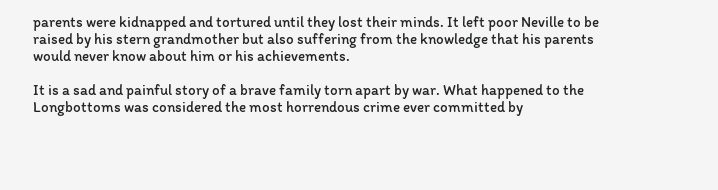parents were kidnapped and tortured until they lost their minds. It left poor Neville to be raised by his stern grandmother but also suffering from the knowledge that his parents would never know about him or his achievements.

It is a sad and painful story of a brave family torn apart by war. What happened to the Longbottoms was considered the most horrendous crime ever committed by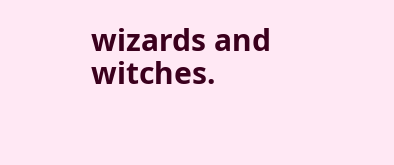wizards and witches.